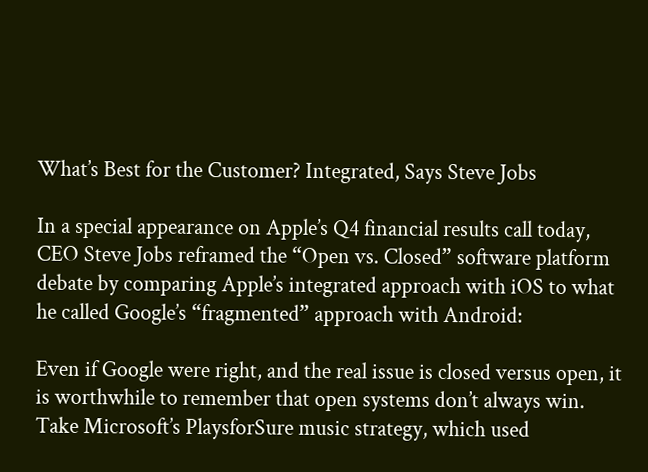What’s Best for the Customer? Integrated, Says Steve Jobs

In a special appearance on Apple’s Q4 financial results call today, CEO Steve Jobs reframed the “Open vs. Closed” software platform debate by comparing Apple’s integrated approach with iOS to what he called Google’s “fragmented” approach with Android:

Even if Google were right, and the real issue is closed versus open, it is worthwhile to remember that open systems don’t always win. Take Microsoft’s PlaysforSure music strategy, which used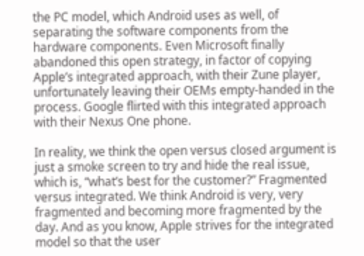the PC model, which Android uses as well, of separating the software components from the hardware components. Even Microsoft finally abandoned this open strategy, in factor of copying Apple’s integrated approach, with their Zune player, unfortunately leaving their OEMs empty-handed in the process. Google flirted with this integrated approach with their Nexus One phone.

In reality, we think the open versus closed argument is just a smoke screen to try and hide the real issue, which is, “what’s best for the customer?” Fragmented versus integrated. We think Android is very, very fragmented and becoming more fragmented by the day. And as you know, Apple strives for the integrated model so that the user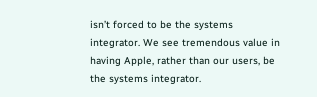isn’t forced to be the systems integrator. We see tremendous value in having Apple, rather than our users, be the systems integrator.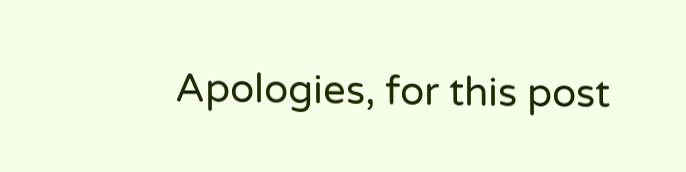Apologies, for this post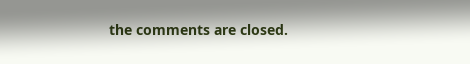the comments are closed.